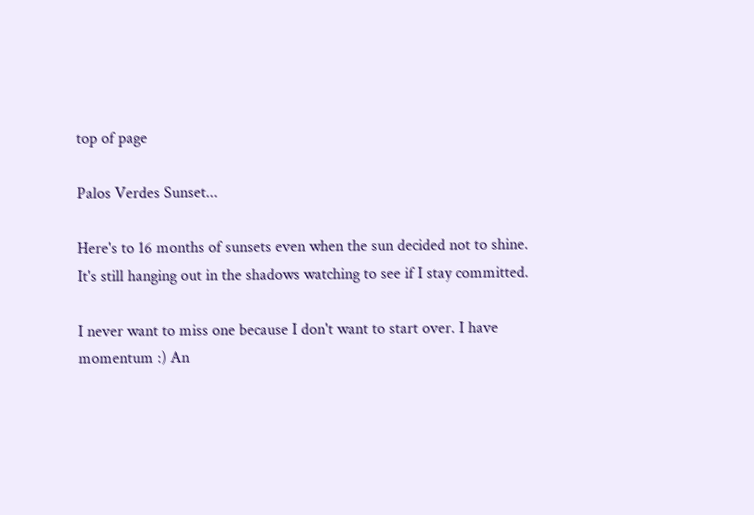top of page

Palos Verdes Sunset...

Here's to 16 months of sunsets even when the sun decided not to shine. It's still hanging out in the shadows watching to see if I stay committed.

I never want to miss one because I don't want to start over. I have momentum :) An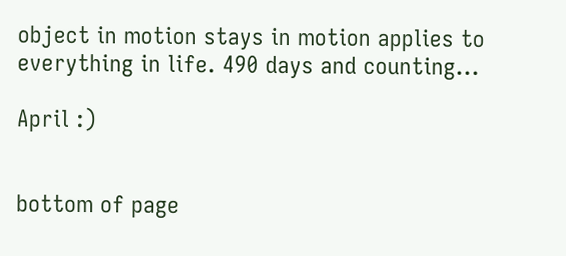object in motion stays in motion applies to everything in life. 490 days and counting...

April :)


bottom of page